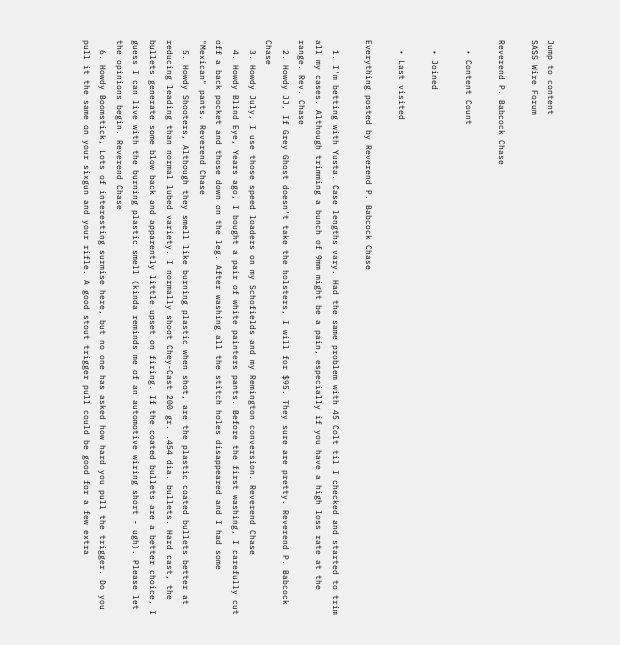Jump to content
SASS Wire Forum

Reverend P. Babcock Chase

  • Content Count

  • Joined

  • Last visited

Everything posted by Reverend P. Babcock Chase

  1. I'm betting with Yusta. Case lengths vary. Had the same problem with 45 Colt til I checked and started to trim all my cases. Although trimming a bunch of 9mm might be a pain, especially if you have a high loss rate at the range. Rev. Chase
  2. Howdy JJ, If Grey Ghost doesn't take the holsters, I will for $95. They sure are pretty. Reverend P. Babcock Chase
  3. Howdy July, I use those speed loaders on my Schofields and my Remington conversion. Reverend Chase
  4. Howdy Blind Eye, Years ago, I bought a pair of white painters pants. Before the first washing, I carefully cut off a back pocket and those down on the leg. After washing all the stitch holes disappeared and I had some "Mexican" pants. Reverend Chase
  5. Howdy Shooters, Although they smell like burning plastic when shot, are the plastic coated bullets better at reducing leading than normal lubed variety. I normally shoot Chey-Cast 200 gr. .454 dia. bullets. Hard cast, the bullets generate some blow back and apparently little upset on firing. If the coated bullets are a better choice, I guess I can live with the burning plastic smell (kinda reminds me of an automotive wiring short - ugh). Please let the opinions begin. Reverend Chase
  6. Howdy Boomstick, Lots of interesting surmise here, but no one has asked how hard you pull the trigger. Do you pull it the same on your sixgun and your rifle. A good stout trigger pull could be good for a few extra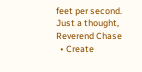feet per second. Just a thought, Reverend Chase
  • Create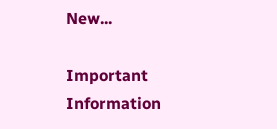New...

Important Information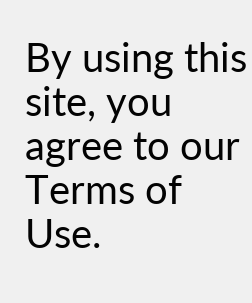By using this site, you agree to our Terms of Use.